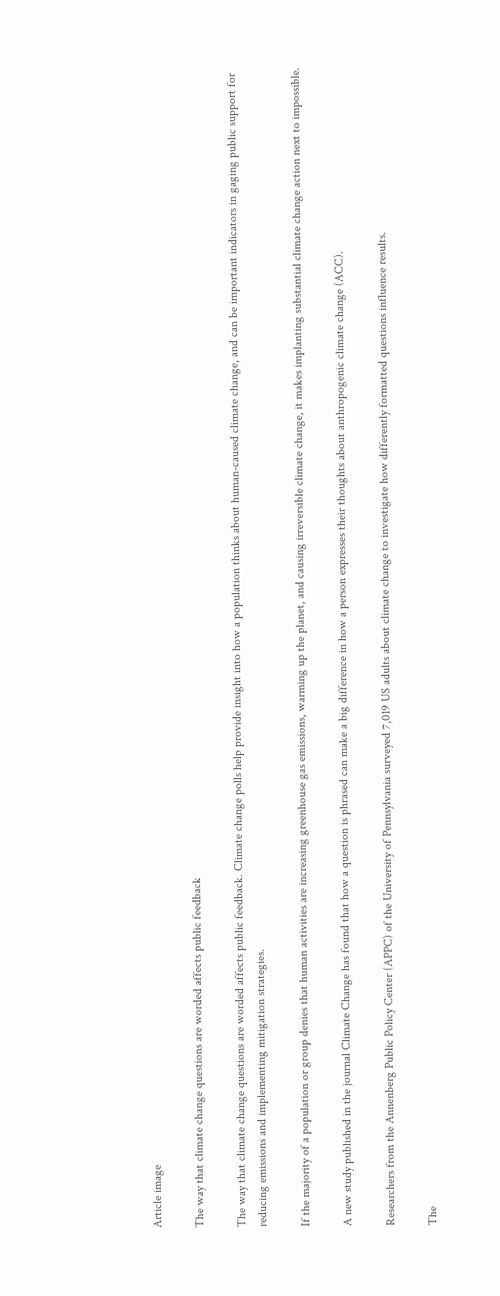Article image

The way that climate change questions are worded affects public feedback

The way that climate change questions are worded affects public feedback. Climate change polls help provide insight into how a population thinks about human-caused climate change, and can be important indicators in gaging public support for reducing emissions and implementing mitigation strategies.

If the majority of a population or group denies that human activities are increasing greenhouse gas emissions, warming up the planet, and causing irreversible climate change, it makes implanting substantial climate change action next to impossible.

A new study published in the journal Climate Change has found that how a question is phrased can make a big difference in how a person expresses their thoughts about anthropogenic climate change (ACC).

Researchers from the Annenberg Public Policy Center (APPC) of the University of Pennsylvania surveyed 7,019 US adults about climate change to investigate how differently formatted questions influence results.

The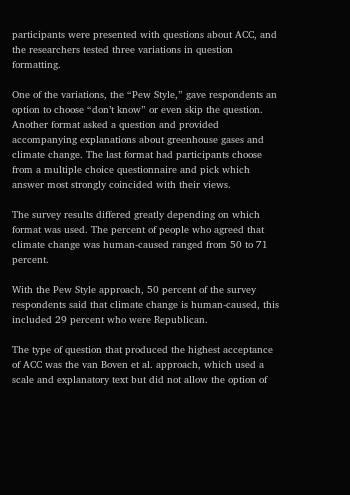participants were presented with questions about ACC, and the researchers tested three variations in question formatting.

One of the variations, the “Pew Style,” gave respondents an option to choose “don’t know” or even skip the question. Another format asked a question and provided accompanying explanations about greenhouse gases and climate change. The last format had participants choose from a multiple choice questionnaire and pick which answer most strongly coincided with their views.

The survey results differed greatly depending on which format was used. The percent of people who agreed that climate change was human-caused ranged from 50 to 71 percent.

With the Pew Style approach, 50 percent of the survey respondents said that climate change is human-caused, this included 29 percent who were Republican.

The type of question that produced the highest acceptance of ACC was the van Boven et al. approach, which used a scale and explanatory text but did not allow the option of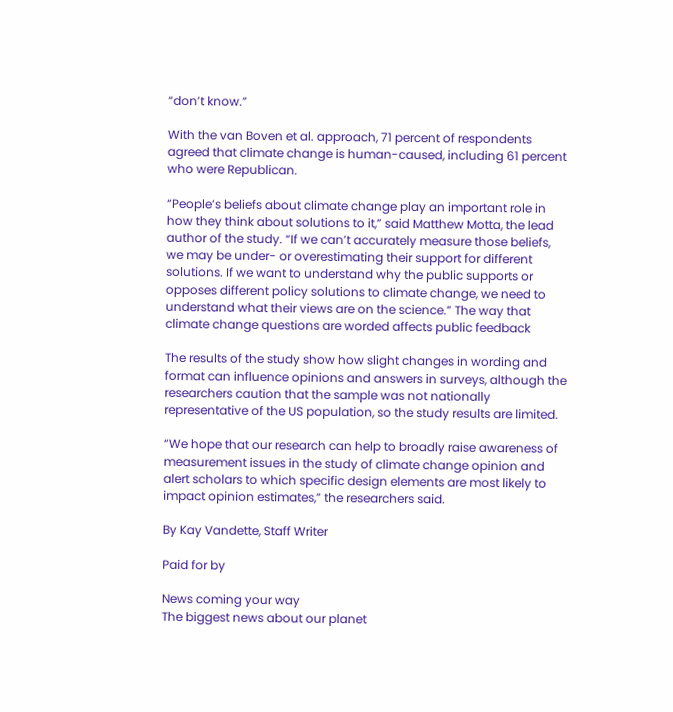“don’t know.”

With the van Boven et al. approach, 71 percent of respondents agreed that climate change is human-caused, including 61 percent who were Republican.

“People’s beliefs about climate change play an important role in how they think about solutions to it,” said Matthew Motta, the lead author of the study. “If we can’t accurately measure those beliefs, we may be under- or overestimating their support for different solutions. If we want to understand why the public supports or opposes different policy solutions to climate change, we need to understand what their views are on the science.” The way that climate change questions are worded affects public feedback

The results of the study show how slight changes in wording and format can influence opinions and answers in surveys, although the researchers caution that the sample was not nationally representative of the US population, so the study results are limited.

“We hope that our research can help to broadly raise awareness of measurement issues in the study of climate change opinion and alert scholars to which specific design elements are most likely to impact opinion estimates,” the researchers said.

By Kay Vandette, Staff Writer

Paid for by

News coming your way
The biggest news about our planet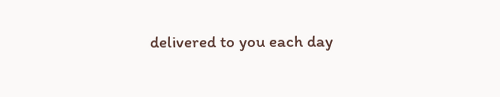delivered to you each day